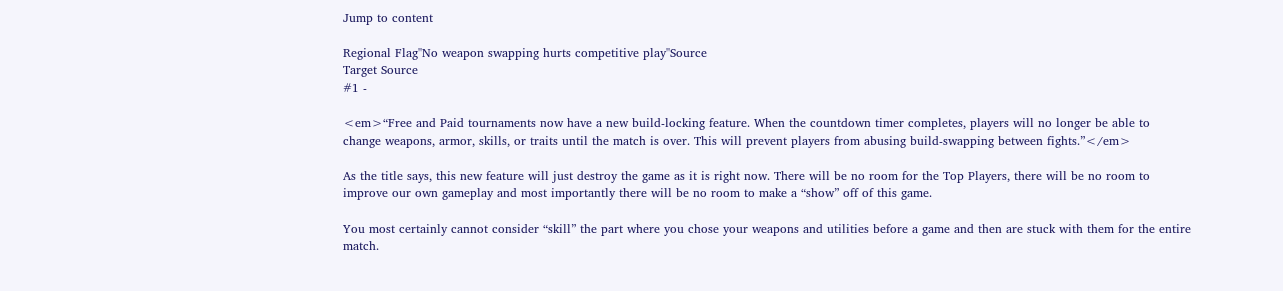Jump to content

Regional Flag''No weapon swapping hurts competitive play''Source
Target Source
#1 -

<em>“Free and Paid tournaments now have a new build-locking feature. When the countdown timer completes, players will no longer be able to change weapons, armor, skills, or traits until the match is over. This will prevent players from abusing build-swapping between fights.”</em>

As the title says, this new feature will just destroy the game as it is right now. There will be no room for the Top Players, there will be no room to improve our own gameplay and most importantly there will be no room to make a “show” off of this game.

You most certainly cannot consider “skill” the part where you chose your weapons and utilities before a game and then are stuck with them for the entire match.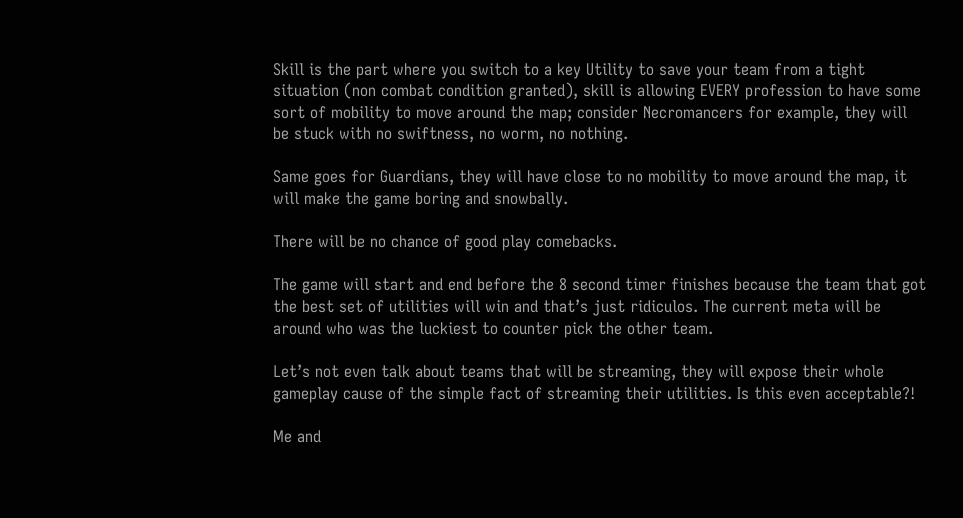Skill is the part where you switch to a key Utility to save your team from a tight situation (non combat condition granted), skill is allowing EVERY profession to have some sort of mobility to move around the map; consider Necromancers for example, they will be stuck with no swiftness, no worm, no nothing.

Same goes for Guardians, they will have close to no mobility to move around the map, it will make the game boring and snowbally.

There will be no chance of good play comebacks.

The game will start and end before the 8 second timer finishes because the team that got the best set of utilities will win and that’s just ridiculos. The current meta will be around who was the luckiest to counter pick the other team.

Let’s not even talk about teams that will be streaming, they will expose their whole gameplay cause of the simple fact of streaming their utilities. Is this even acceptable?!

Me and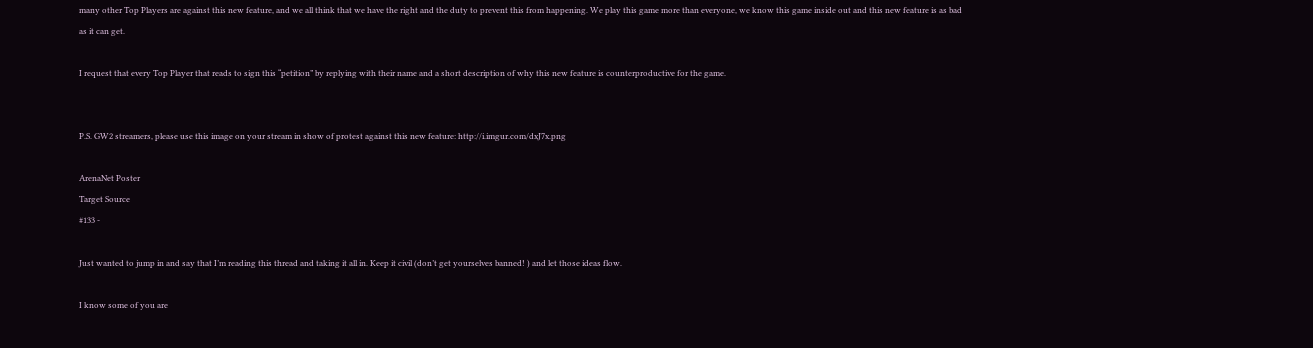many other Top Players are against this new feature, and we all think that we have the right and the duty to prevent this from happening. We play this game more than everyone, we know this game inside out and this new feature is as bad as it can get.

I request that every Top Player that reads to sign this “petition” by replying with their name and a short description of why this new feature is counterproductive for the game.


P.S. GW2 streamers, please use this image on your stream in show of protest against this new feature: http://i.imgur.com/dxJ7x.png

ArenaNet Poster
Target Source
#133 -

Just wanted to jump in and say that I’m reading this thread and taking it all in. Keep it civil (don’t get yourselves banned! ) and let those ideas flow.

I know some of you are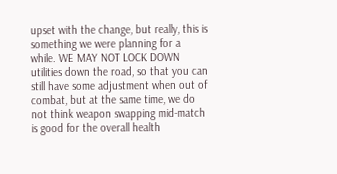upset with the change, but really, this is something we were planning for a while. WE MAY NOT LOCK DOWN utilities down the road, so that you can still have some adjustment when out of combat, but at the same time, we do not think weapon swapping mid-match is good for the overall health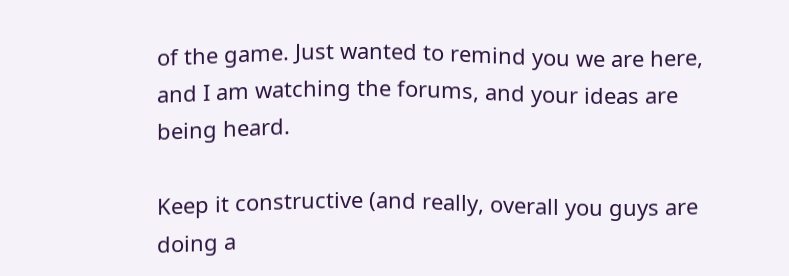of the game. Just wanted to remind you we are here, and I am watching the forums, and your ideas are being heard.

Keep it constructive (and really, overall you guys are doing a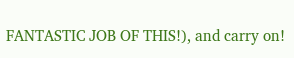FANTASTIC JOB OF THIS!), and carry on!